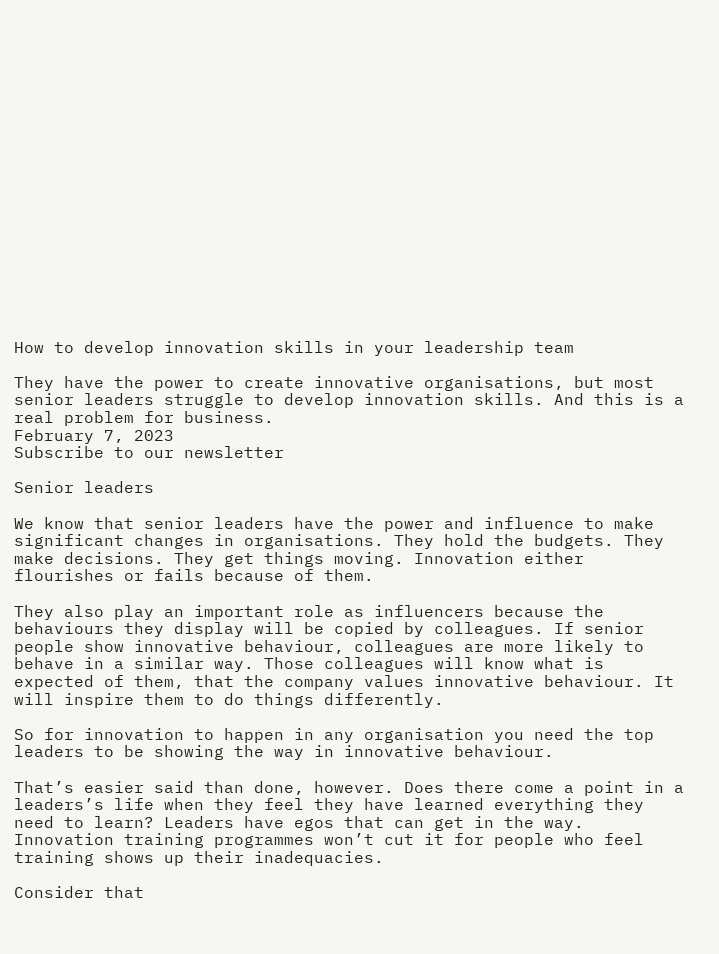How to develop innovation skills in your leadership team

They have the power to create innovative organisations, but most senior leaders struggle to develop innovation skills. And this is a real problem for business.
February 7, 2023
Subscribe to our newsletter

Senior leaders

We know that senior leaders have the power and influence to make significant changes in organisations. They hold the budgets. They make decisions. They get things moving. Innovation either flourishes or fails because of them.

They also play an important role as influencers because the behaviours they display will be copied by colleagues. If senior people show innovative behaviour, colleagues are more likely to behave in a similar way. Those colleagues will know what is expected of them, that the company values innovative behaviour. It will inspire them to do things differently.

So for innovation to happen in any organisation you need the top leaders to be showing the way in innovative behaviour.

That’s easier said than done, however. Does there come a point in a leaders’s life when they feel they have learned everything they need to learn? Leaders have egos that can get in the way. Innovation training programmes won’t cut it for people who feel training shows up their inadequacies.

Consider that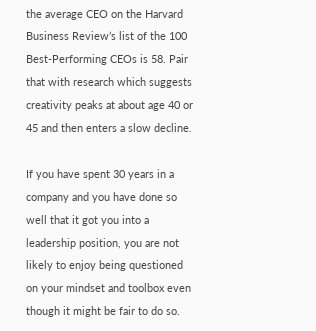the average CEO on the Harvard Business Review’s list of the 100 Best-Performing CEOs is 58. Pair that with research which suggests creativity peaks at about age 40 or 45 and then enters a slow decline.

If you have spent 30 years in a company and you have done so well that it got you into a leadership position, you are not likely to enjoy being questioned on your mindset and toolbox even though it might be fair to do so.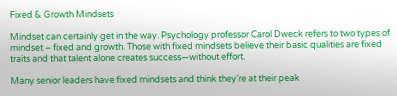Fixed & Growth Mindsets

Mindset can certainly get in the way. Psychology professor Carol Dweck refers to two types of mindset – fixed and growth. Those with fixed mindsets believe their basic qualities are fixed traits and that talent alone creates success—without effort.

Many senior leaders have fixed mindsets and think they’re at their peak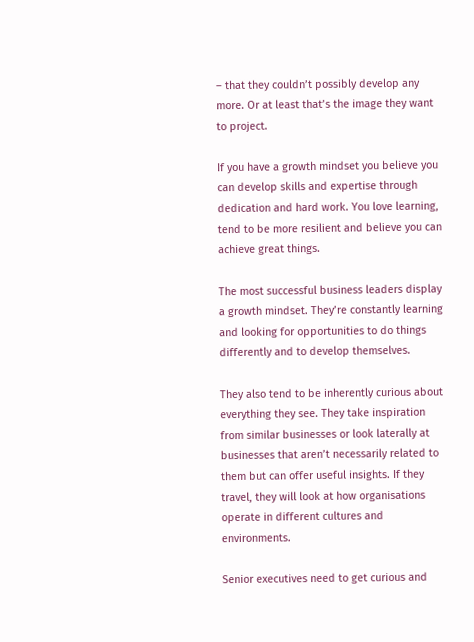– that they couldn’t possibly develop any more. Or at least that’s the image they want to project.

If you have a growth mindset you believe you can develop skills and expertise through dedication and hard work. You love learning, tend to be more resilient and believe you can achieve great things.

The most successful business leaders display a growth mindset. They’re constantly learning and looking for opportunities to do things differently and to develop themselves.

They also tend to be inherently curious about everything they see. They take inspiration from similar businesses or look laterally at businesses that aren’t necessarily related to them but can offer useful insights. If they travel, they will look at how organisations operate in different cultures and environments.

Senior executives need to get curious and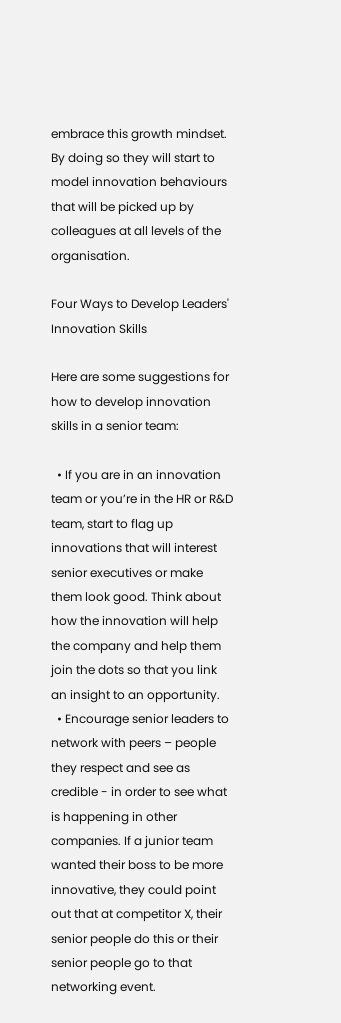embrace this growth mindset. By doing so they will start to model innovation behaviours that will be picked up by colleagues at all levels of the organisation.

Four Ways to Develop Leaders' Innovation Skills

Here are some suggestions for how to develop innovation skills in a senior team:

  • If you are in an innovation team or you’re in the HR or R&D team, start to flag up innovations that will interest senior executives or make them look good. Think about how the innovation will help the company and help them join the dots so that you link an insight to an opportunity.
  • Encourage senior leaders to network with peers – people they respect and see as credible - in order to see what is happening in other companies. If a junior team wanted their boss to be more innovative, they could point out that at competitor X, their senior people do this or their senior people go to that networking event.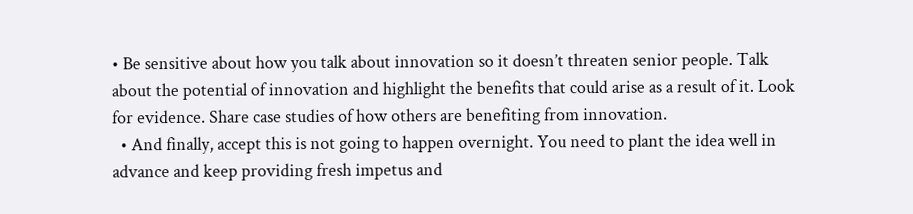• Be sensitive about how you talk about innovation so it doesn’t threaten senior people. Talk about the potential of innovation and highlight the benefits that could arise as a result of it. Look for evidence. Share case studies of how others are benefiting from innovation.
  • And finally, accept this is not going to happen overnight. You need to plant the idea well in advance and keep providing fresh impetus and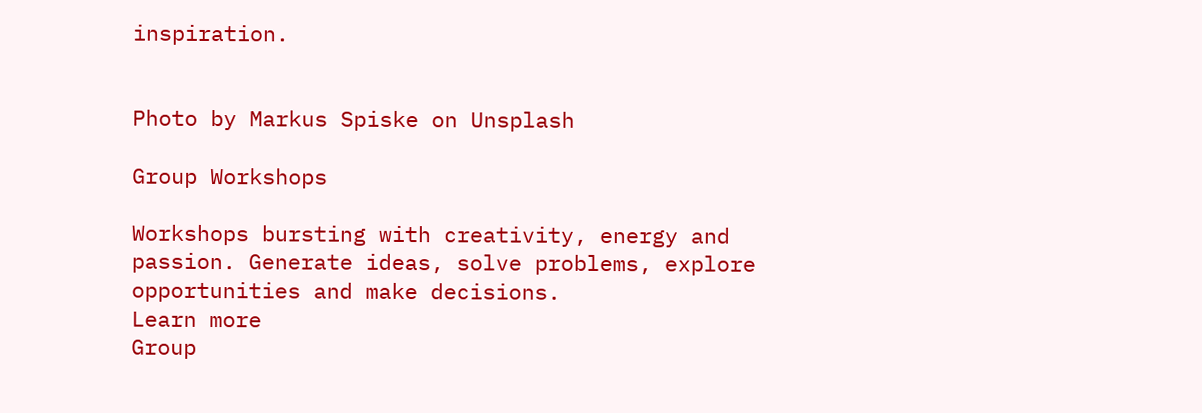inspiration.


Photo by Markus Spiske on Unsplash

Group Workshops

Workshops bursting with creativity, energy and passion. Generate ideas, solve problems, explore opportunities and make decisions.
Learn more
Group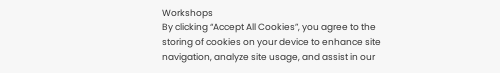Workshops
By clicking “Accept All Cookies”, you agree to the storing of cookies on your device to enhance site navigation, analyze site usage, and assist in our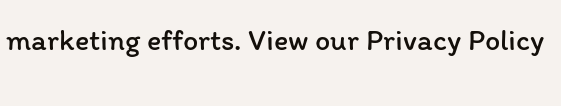marketing efforts. View our Privacy Policy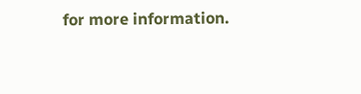for more information.